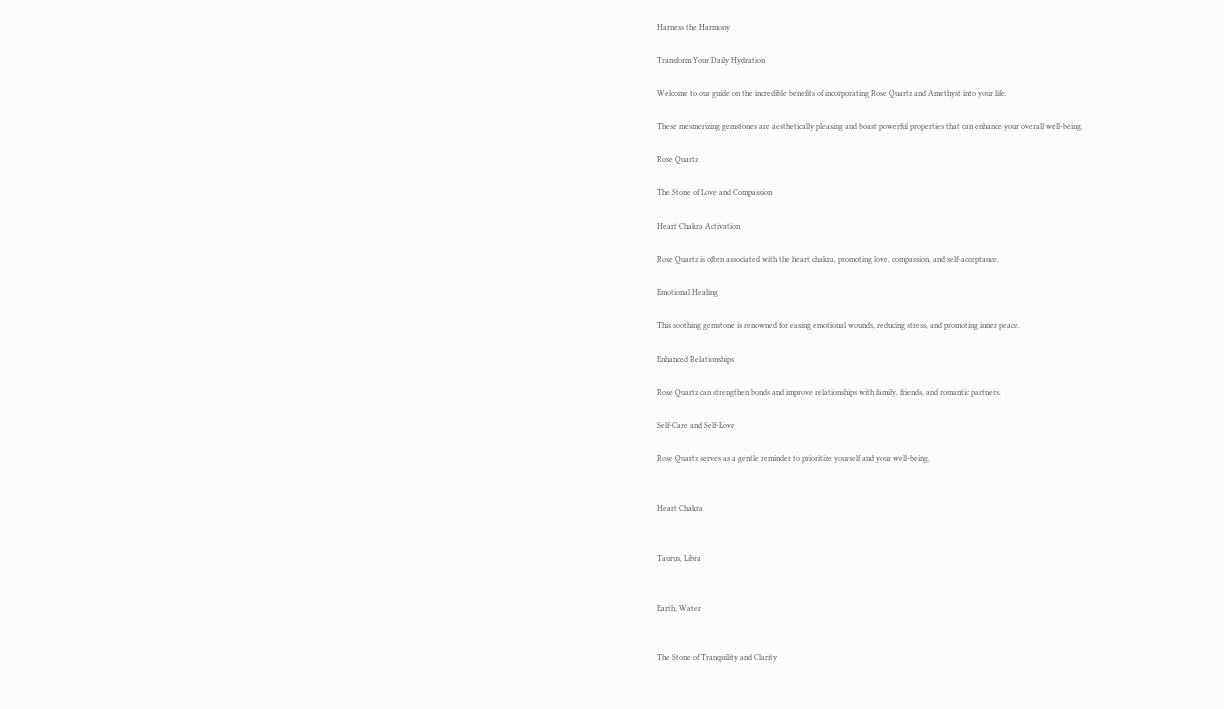Harness the Harmony

Transform Your Daily Hydration

Welcome to our guide on the incredible benefits of incorporating Rose Quartz and Amethyst into your life.

These mesmerizing gemstones are aesthetically pleasing and boast powerful properties that can enhance your overall well-being.

Rose Quartz

The Stone of Love and Compassion

Heart Chakra Activation

Rose Quartz is often associated with the heart chakra, promoting love, compassion, and self-acceptance.

Emotional Healing

This soothing gemstone is renowned for easing emotional wounds, reducing stress, and promoting inner peace.

Enhanced Relationships

Rose Quartz can strengthen bonds and improve relationships with family, friends, and romantic partners.

Self-Care and Self-Love

Rose Quartz serves as a gentle reminder to prioritize yourself and your well-being.


Heart Chakra


Taurus, Libra


Earth, Water


The Stone of Tranquility and Clarity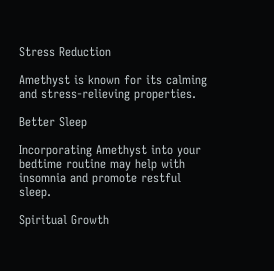Stress Reduction

Amethyst is known for its calming and stress-relieving properties.

Better Sleep

Incorporating Amethyst into your bedtime routine may help with insomnia and promote restful sleep.

Spiritual Growth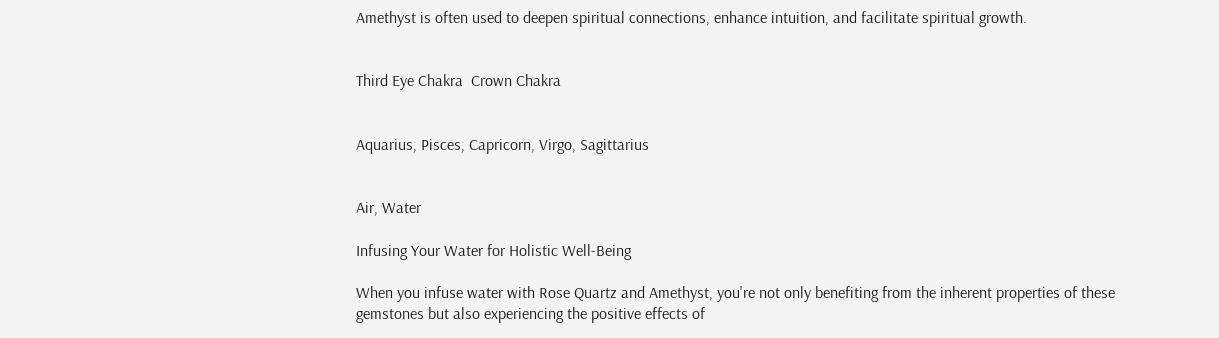Amethyst is often used to deepen spiritual connections, enhance intuition, and facilitate spiritual growth.


Third Eye Chakra  Crown Chakra


Aquarius, Pisces, Capricorn, Virgo, Sagittarius


Air, Water

Infusing Your Water for Holistic Well-Being

When you infuse water with Rose Quartz and Amethyst, you're not only benefiting from the inherent properties of these gemstones but also experiencing the positive effects of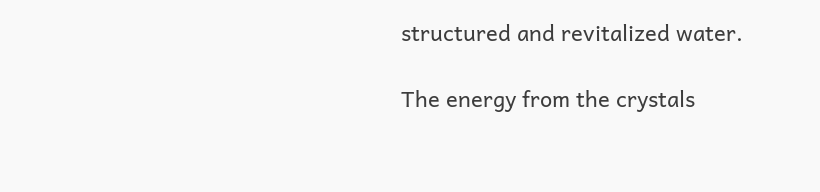structured and revitalized water.

The energy from the crystals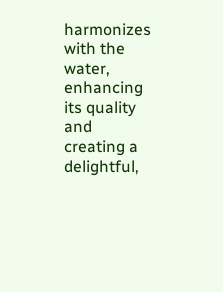harmonizes with the water, enhancing its quality and creating a delightful,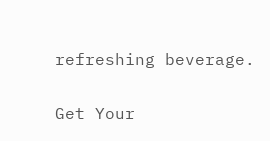refreshing beverage.

Get Your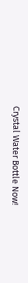Crystal Water Bottle Now!